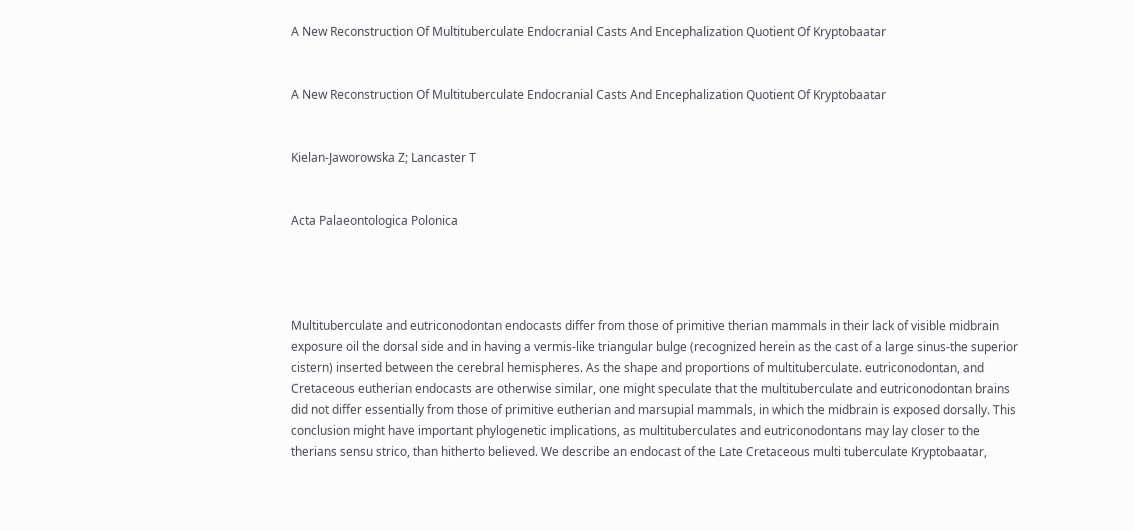A New Reconstruction Of Multituberculate Endocranial Casts And Encephalization Quotient Of Kryptobaatar


A New Reconstruction Of Multituberculate Endocranial Casts And Encephalization Quotient Of Kryptobaatar


Kielan-Jaworowska Z; Lancaster T


Acta Palaeontologica Polonica




Multituberculate and eutriconodontan endocasts differ from those of primitive therian mammals in their lack of visible midbrain exposure oil the dorsal side and in having a vermis-like triangular bulge (recognized herein as the cast of a large sinus-the superior cistern) inserted between the cerebral hemispheres. As the shape and proportions of multituberculate. eutriconodontan, and Cretaceous eutherian endocasts are otherwise similar, one might speculate that the multituberculate and eutriconodontan brains did not differ essentially from those of primitive eutherian and marsupial mammals, in which the midbrain is exposed dorsally. This conclusion might have important phylogenetic implications, as multituberculates and eutriconodontans may lay closer to the therians sensu strico, than hitherto believed. We describe an endocast of the Late Cretaceous multi tuberculate Kryptobaatar,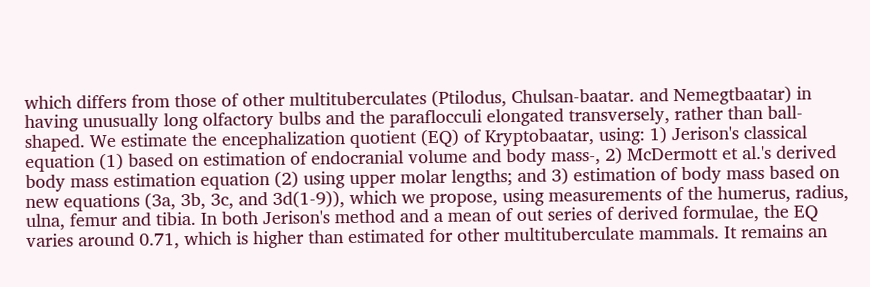which differs from those of other multituberculates (Ptilodus, Chulsan-baatar. and Nemegtbaatar) in having unusually long olfactory bulbs and the paraflocculi elongated transversely, rather than ball-shaped. We estimate the encephalization quotient (EQ) of Kryptobaatar, using: 1) Jerison's classical equation (1) based on estimation of endocranial volume and body mass-, 2) McDermott et al.'s derived body mass estimation equation (2) using upper molar lengths; and 3) estimation of body mass based on new equations (3a, 3b, 3c, and 3d(1-9)), which we propose, using measurements of the humerus, radius, ulna, femur and tibia. In both Jerison's method and a mean of out series of derived formulae, the EQ varies around 0.71, which is higher than estimated for other multituberculate mammals. It remains an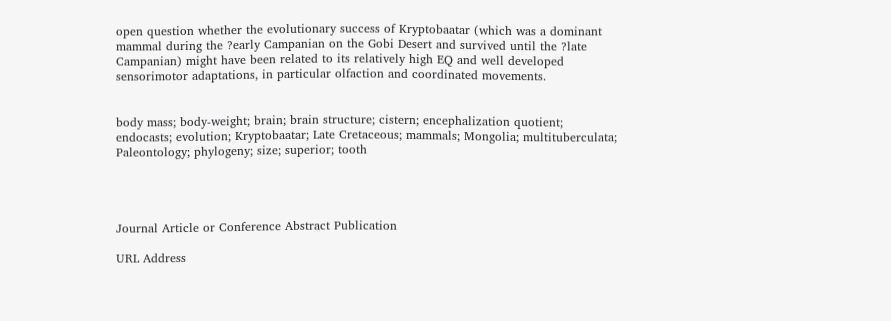open question whether the evolutionary success of Kryptobaatar (which was a dominant mammal during the ?early Campanian on the Gobi Desert and survived until the ?late Campanian) might have been related to its relatively high EQ and well developed sensorimotor adaptations, in particular olfaction and coordinated movements.


body mass; body-weight; brain; brain structure; cistern; encephalization quotient; endocasts; evolution; Kryptobaatar; Late Cretaceous; mammals; Mongolia; multituberculata; Paleontology; phylogeny; size; superior; tooth




Journal Article or Conference Abstract Publication

URL Address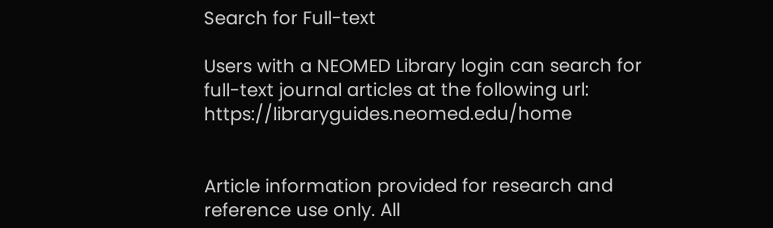Search for Full-text

Users with a NEOMED Library login can search for full-text journal articles at the following url: https://libraryguides.neomed.edu/home


Article information provided for research and reference use only. All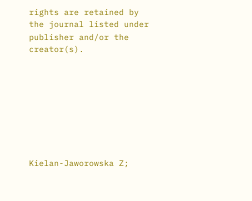rights are retained by the journal listed under publisher and/or the creator(s).








Kielan-Jaworowska Z;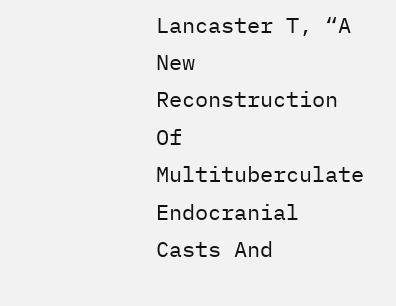Lancaster T, “A New Reconstruction Of Multituberculate Endocranial Casts And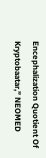Encephalization Quotient Of Kryptobaatar,” NEOMED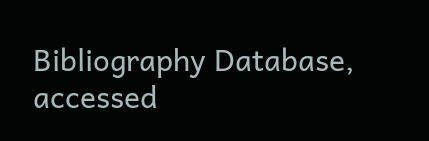Bibliography Database, accessed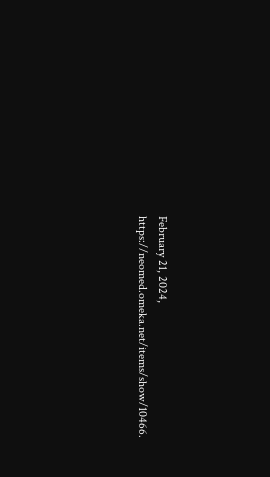February 21, 2024, https://neomed.omeka.net/items/show/10466.